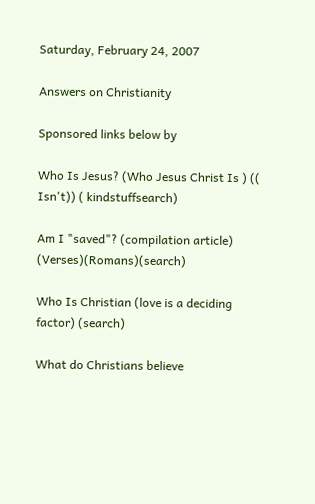Saturday, February 24, 2007

Answers on Christianity

Sponsored links below by

Who Is Jesus? (Who Jesus Christ Is ) (( Isn't)) ( kindstuffsearch)

Am I "saved"? (compilation article) (Verses)(Romans)(search)

Who Is Christian (love is a deciding factor) (search)

What do Christians believe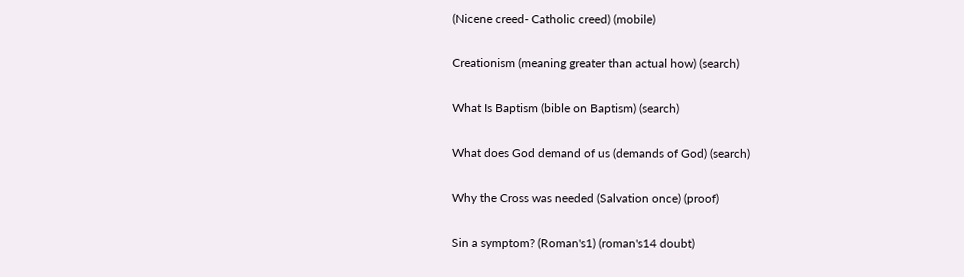(Nicene creed- Catholic creed) (mobile)

Creationism (meaning greater than actual how) (search)

What Is Baptism (bible on Baptism) (search)

What does God demand of us (demands of God) (search)

Why the Cross was needed (Salvation once) (proof)

Sin a symptom? (Roman's1) (roman's14 doubt)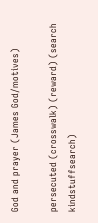God and prayer (James God/motives)

persecuted (crosswalk) (reward) (search kindstuffsearch)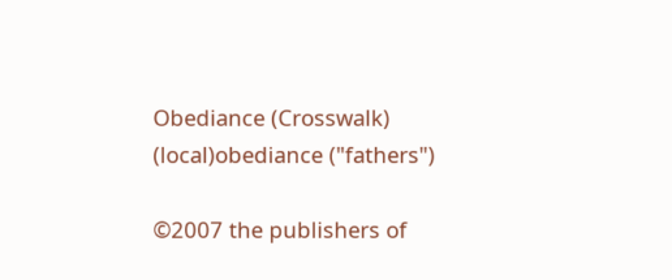Obediance (Crosswalk) (local)obediance ("fathers")

©2007 the publishers of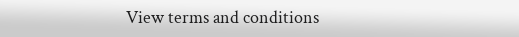View terms and conditions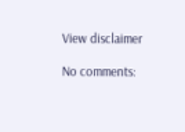View disclaimer

No comments: